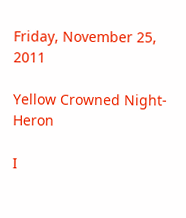Friday, November 25, 2011

Yellow Crowned Night-Heron

I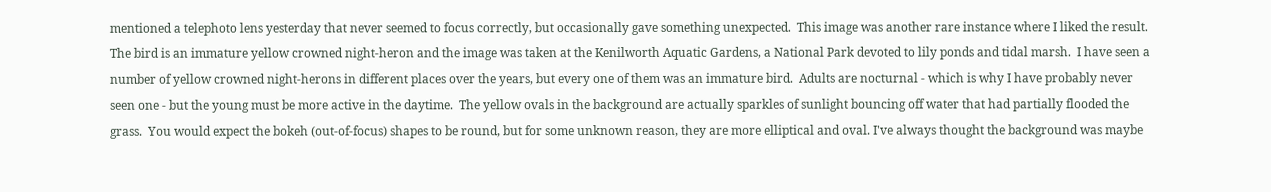mentioned a telephoto lens yesterday that never seemed to focus correctly, but occasionally gave something unexpected.  This image was another rare instance where I liked the result.  The bird is an immature yellow crowned night-heron and the image was taken at the Kenilworth Aquatic Gardens, a National Park devoted to lily ponds and tidal marsh.  I have seen a number of yellow crowned night-herons in different places over the years, but every one of them was an immature bird.  Adults are nocturnal - which is why I have probably never seen one - but the young must be more active in the daytime.  The yellow ovals in the background are actually sparkles of sunlight bouncing off water that had partially flooded the grass.  You would expect the bokeh (out-of-focus) shapes to be round, but for some unknown reason, they are more elliptical and oval. I've always thought the background was maybe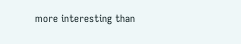more interesting than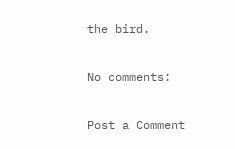the bird.

No comments:

Post a Comment